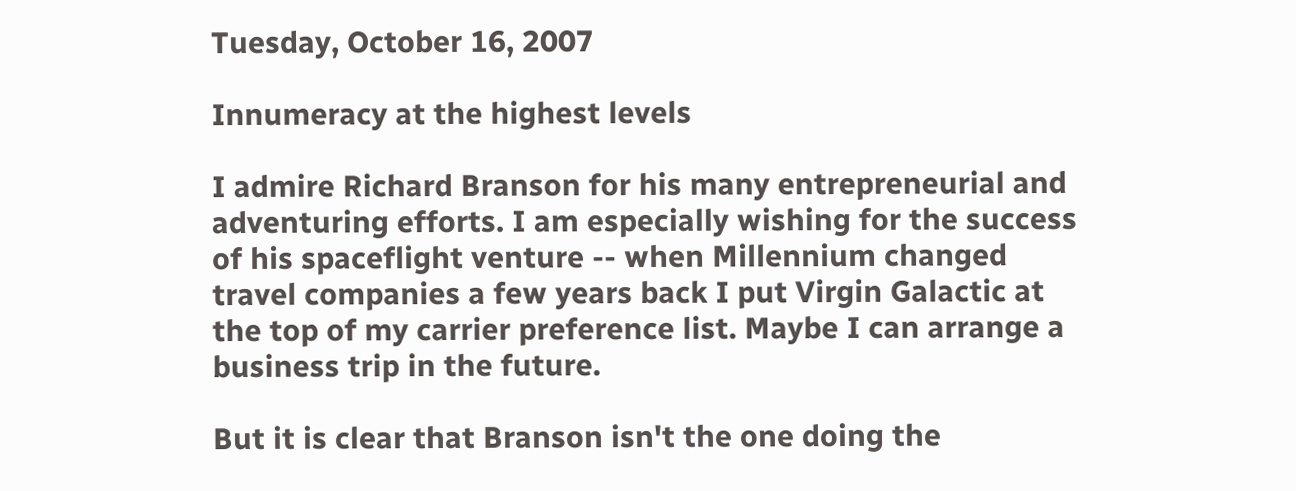Tuesday, October 16, 2007

Innumeracy at the highest levels

I admire Richard Branson for his many entrepreneurial and adventuring efforts. I am especially wishing for the success of his spaceflight venture -- when Millennium changed travel companies a few years back I put Virgin Galactic at the top of my carrier preference list. Maybe I can arrange a business trip in the future.

But it is clear that Branson isn't the one doing the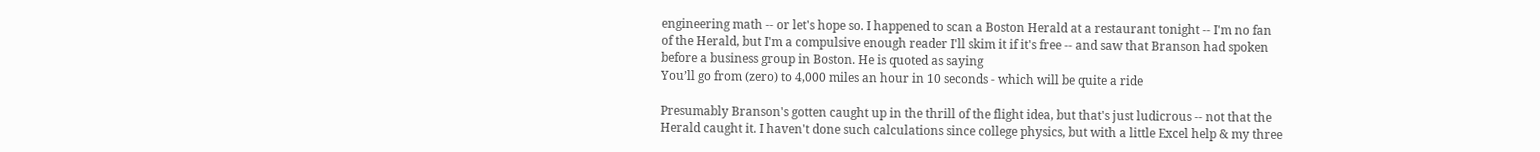engineering math -- or let's hope so. I happened to scan a Boston Herald at a restaurant tonight -- I'm no fan of the Herald, but I'm a compulsive enough reader I'll skim it if it's free -- and saw that Branson had spoken before a business group in Boston. He is quoted as saying
You’ll go from (zero) to 4,000 miles an hour in 10 seconds - which will be quite a ride

Presumably Branson's gotten caught up in the thrill of the flight idea, but that's just ludicrous -- not that the Herald caught it. I haven't done such calculations since college physics, but with a little Excel help & my three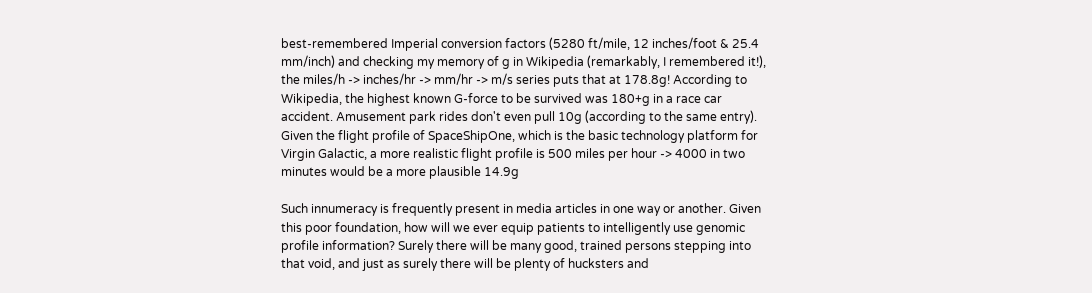best-remembered Imperial conversion factors (5280 ft/mile, 12 inches/foot & 25.4 mm/inch) and checking my memory of g in Wikipedia (remarkably, I remembered it!), the miles/h -> inches/hr -> mm/hr -> m/s series puts that at 178.8g! According to Wikipedia, the highest known G-force to be survived was 180+g in a race car accident. Amusement park rides don't even pull 10g (according to the same entry). Given the flight profile of SpaceShipOne, which is the basic technology platform for Virgin Galactic, a more realistic flight profile is 500 miles per hour -> 4000 in two minutes would be a more plausible 14.9g

Such innumeracy is frequently present in media articles in one way or another. Given this poor foundation, how will we ever equip patients to intelligently use genomic profile information? Surely there will be many good, trained persons stepping into that void, and just as surely there will be plenty of hucksters and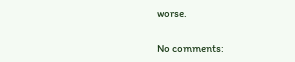worse.

No comments: